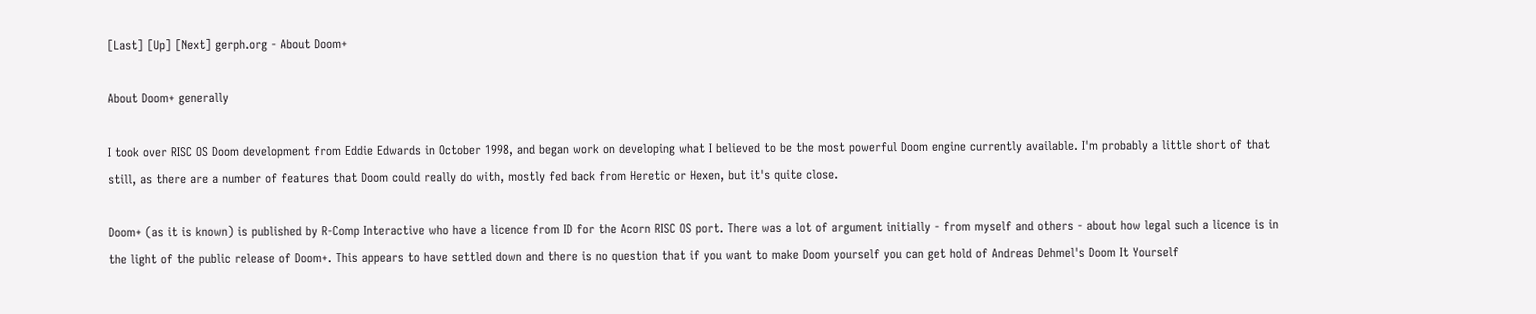[Last] [Up] [Next] gerph.org - About Doom+

About Doom+ generally

I took over RISC OS Doom development from Eddie Edwards in October 1998, and began work on developing what I believed to be the most powerful Doom engine currently available. I'm probably a little short of that still, as there are a number of features that Doom could really do with, mostly fed back from Heretic or Hexen, but it's quite close.

Doom+ (as it is known) is published by R-Comp Interactive who have a licence from ID for the Acorn RISC OS port. There was a lot of argument initially - from myself and others - about how legal such a licence is in the light of the public release of Doom+. This appears to have settled down and there is no question that if you want to make Doom yourself you can get hold of Andreas Dehmel's Doom It Yourself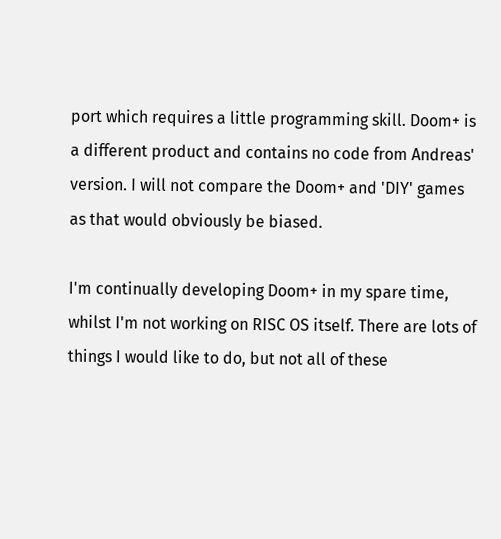port which requires a little programming skill. Doom+ is a different product and contains no code from Andreas' version. I will not compare the Doom+ and 'DIY' games as that would obviously be biased.

I'm continually developing Doom+ in my spare time, whilst I'm not working on RISC OS itself. There are lots of things I would like to do, but not all of these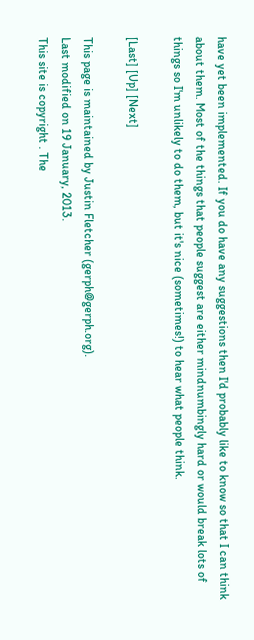have yet been implemented. If you do have any suggestions then I'd probably like to know so that I can think about them. Most of the things that people suggest are either mindnumbingly hard or would break lots of things so I'm unlikely to do them, but it's nice (sometimes!) to hear what people think.

[Last] [Up] [Next]

This page is maintained by Justin Fletcher (gerph@gerph.org).
Last modified on 19 January, 2013.
This site is copyright . The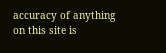accuracy of anything on this site is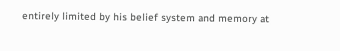entirely limited by his belief system and memory at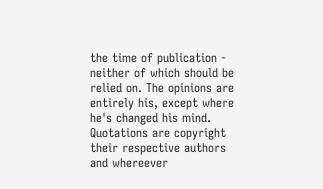the time of publication - neither of which should be relied on. The opinions are entirely his, except where he's changed his mind. Quotations are copyright their respective authors and whereever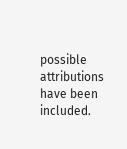possible attributions have been included.